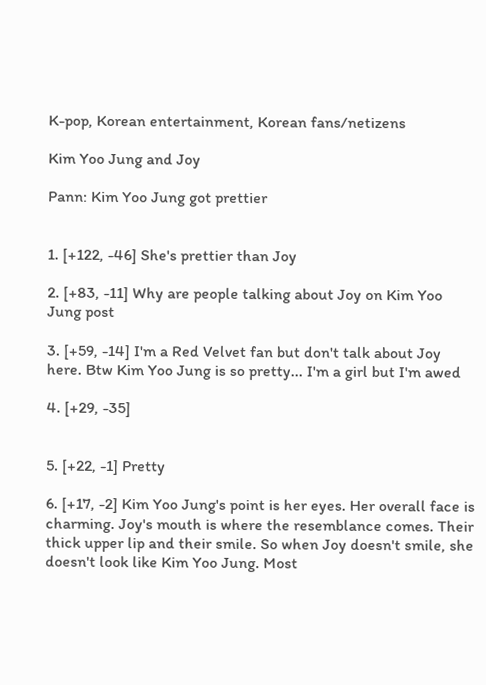K-pop, Korean entertainment, Korean fans/netizens

Kim Yoo Jung and Joy

Pann: Kim Yoo Jung got prettier


1. [+122, -46] She's prettier than Joy

2. [+83, -11] Why are people talking about Joy on Kim Yoo Jung post

3. [+59, -14] I'm a Red Velvet fan but don't talk about Joy here. Btw Kim Yoo Jung is so pretty... I'm a girl but I'm awed

4. [+29, -35]


5. [+22, -1] Pretty

6. [+17, -2] Kim Yoo Jung's point is her eyes. Her overall face is charming. Joy's mouth is where the resemblance comes. Their thick upper lip and their smile. So when Joy doesn't smile, she doesn't look like Kim Yoo Jung. Most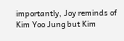importantly, Joy reminds of Kim Yoo Jung but Kim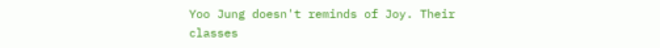Yoo Jung doesn't reminds of Joy. Their classes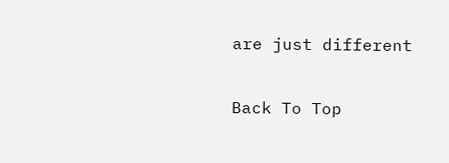are just different

Back To Top